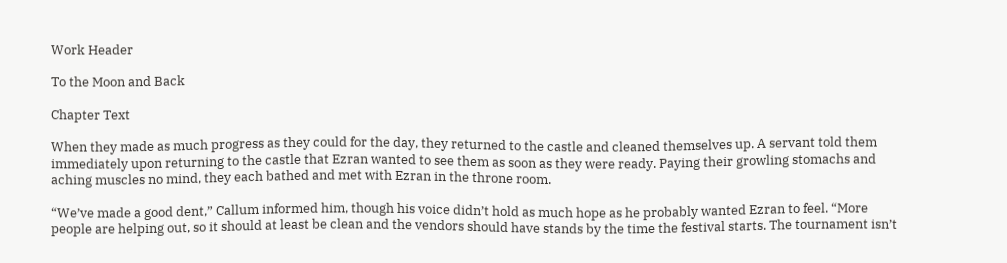Work Header

To the Moon and Back

Chapter Text

When they made as much progress as they could for the day, they returned to the castle and cleaned themselves up. A servant told them immediately upon returning to the castle that Ezran wanted to see them as soon as they were ready. Paying their growling stomachs and aching muscles no mind, they each bathed and met with Ezran in the throne room.

“We’ve made a good dent,” Callum informed him, though his voice didn’t hold as much hope as he probably wanted Ezran to feel. “More people are helping out, so it should at least be clean and the vendors should have stands by the time the festival starts. The tournament isn’t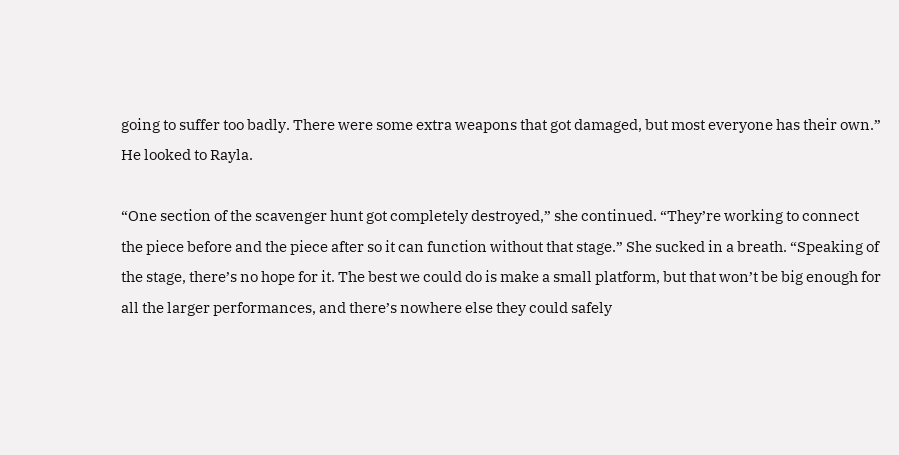going to suffer too badly. There were some extra weapons that got damaged, but most everyone has their own.” He looked to Rayla.

“One section of the scavenger hunt got completely destroyed,” she continued. “They’re working to connect the piece before and the piece after so it can function without that stage.” She sucked in a breath. “Speaking of the stage, there’s no hope for it. The best we could do is make a small platform, but that won’t be big enough for all the larger performances, and there’s nowhere else they could safely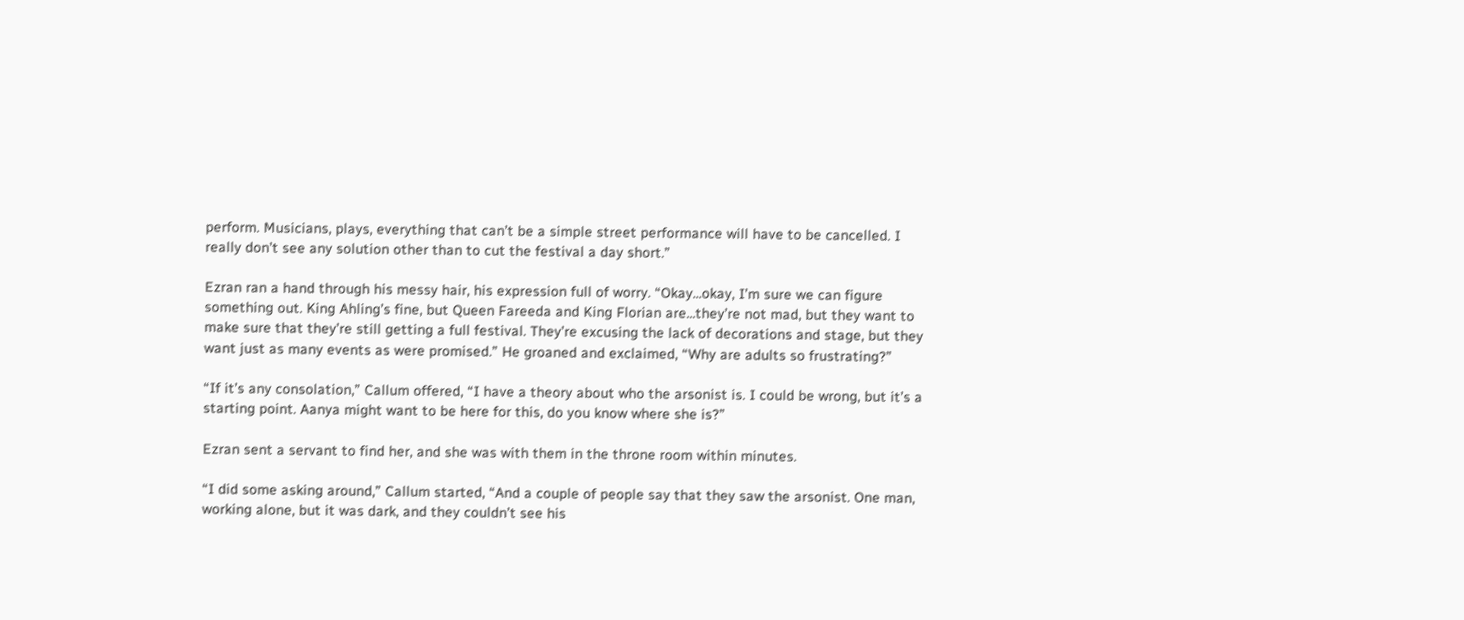perform. Musicians, plays, everything that can’t be a simple street performance will have to be cancelled. I really don’t see any solution other than to cut the festival a day short.”

Ezran ran a hand through his messy hair, his expression full of worry. “Okay...okay, I’m sure we can figure something out. King Ahling’s fine, but Queen Fareeda and King Florian are...they’re not mad, but they want to make sure that they’re still getting a full festival. They’re excusing the lack of decorations and stage, but they want just as many events as were promised.” He groaned and exclaimed, “Why are adults so frustrating?”

“If it’s any consolation,” Callum offered, “I have a theory about who the arsonist is. I could be wrong, but it’s a starting point. Aanya might want to be here for this, do you know where she is?”

Ezran sent a servant to find her, and she was with them in the throne room within minutes.

“I did some asking around,” Callum started, “And a couple of people say that they saw the arsonist. One man, working alone, but it was dark, and they couldn’t see his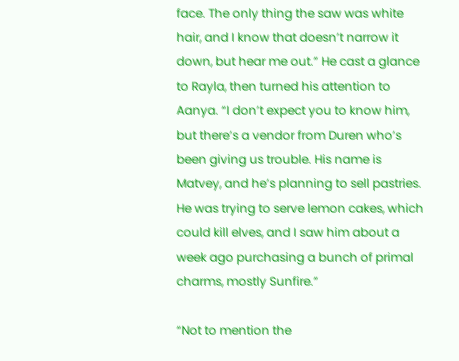face. The only thing the saw was white hair, and I know that doesn’t narrow it down, but hear me out.” He cast a glance to Rayla, then turned his attention to Aanya. “I don’t expect you to know him, but there’s a vendor from Duren who’s been giving us trouble. His name is Matvey, and he’s planning to sell pastries. He was trying to serve lemon cakes, which could kill elves, and I saw him about a week ago purchasing a bunch of primal charms, mostly Sunfire.”

“Not to mention the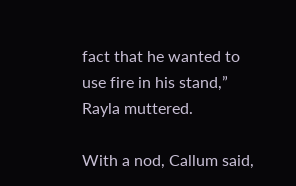fact that he wanted to use fire in his stand,” Rayla muttered.

With a nod, Callum said,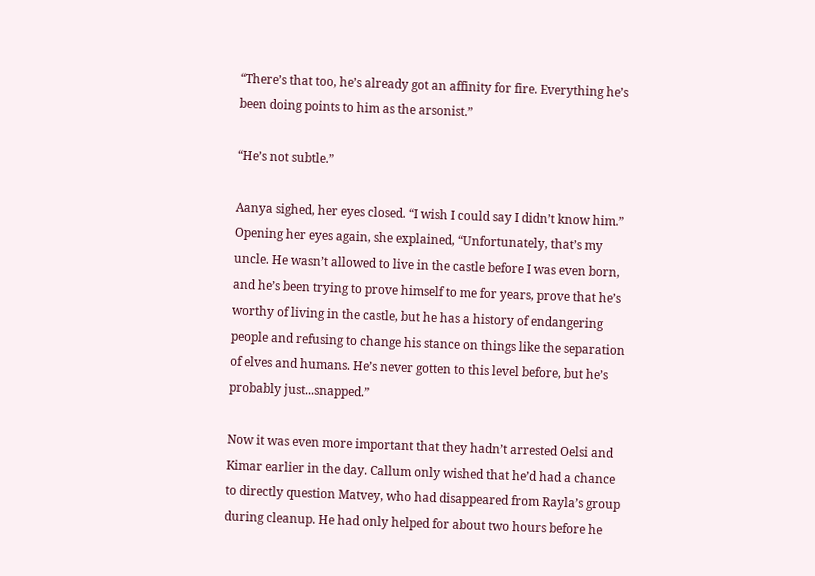“There’s that too, he’s already got an affinity for fire. Everything he’s been doing points to him as the arsonist.”

“He’s not subtle.”

Aanya sighed, her eyes closed. “I wish I could say I didn’t know him.” Opening her eyes again, she explained, “Unfortunately, that’s my uncle. He wasn’t allowed to live in the castle before I was even born, and he’s been trying to prove himself to me for years, prove that he’s worthy of living in the castle, but he has a history of endangering people and refusing to change his stance on things like the separation of elves and humans. He’s never gotten to this level before, but he’s probably just...snapped.”

Now it was even more important that they hadn’t arrested Oelsi and Kimar earlier in the day. Callum only wished that he’d had a chance to directly question Matvey, who had disappeared from Rayla’s group during cleanup. He had only helped for about two hours before he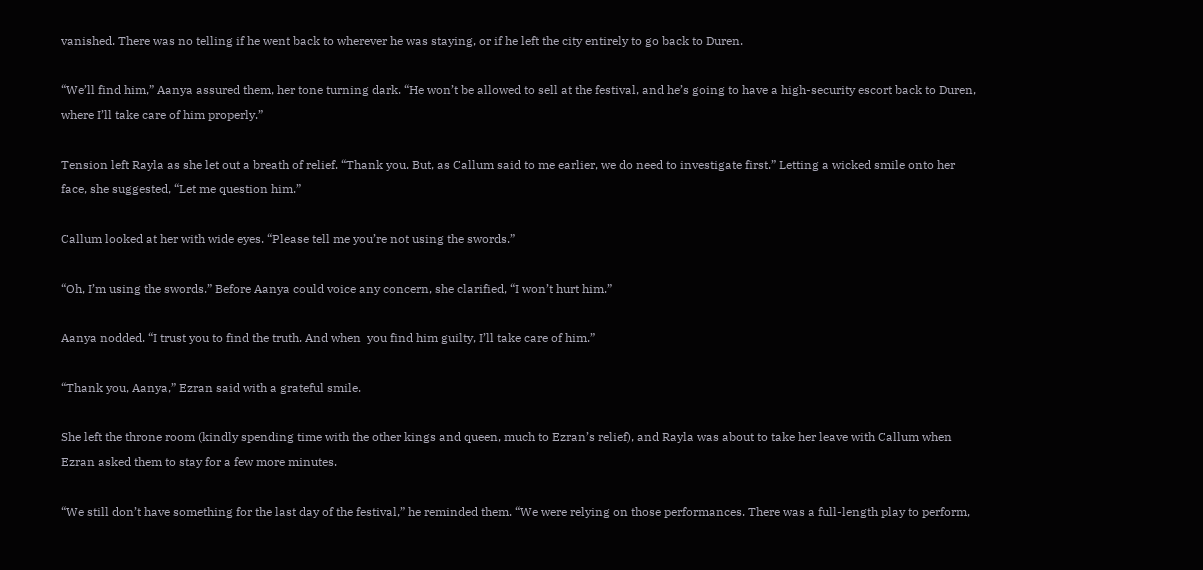vanished. There was no telling if he went back to wherever he was staying, or if he left the city entirely to go back to Duren.

“We’ll find him,” Aanya assured them, her tone turning dark. “He won’t be allowed to sell at the festival, and he’s going to have a high-security escort back to Duren, where I’ll take care of him properly.”

Tension left Rayla as she let out a breath of relief. “Thank you. But, as Callum said to me earlier, we do need to investigate first.” Letting a wicked smile onto her face, she suggested, “Let me question him.”

Callum looked at her with wide eyes. “Please tell me you’re not using the swords.”

“Oh, I’m using the swords.” Before Aanya could voice any concern, she clarified, “I won’t hurt him.”

Aanya nodded. “I trust you to find the truth. And when  you find him guilty, I’ll take care of him.”

“Thank you, Aanya,” Ezran said with a grateful smile.

She left the throne room (kindly spending time with the other kings and queen, much to Ezran’s relief), and Rayla was about to take her leave with Callum when Ezran asked them to stay for a few more minutes.

“We still don’t have something for the last day of the festival,” he reminded them. “We were relying on those performances. There was a full-length play to perform,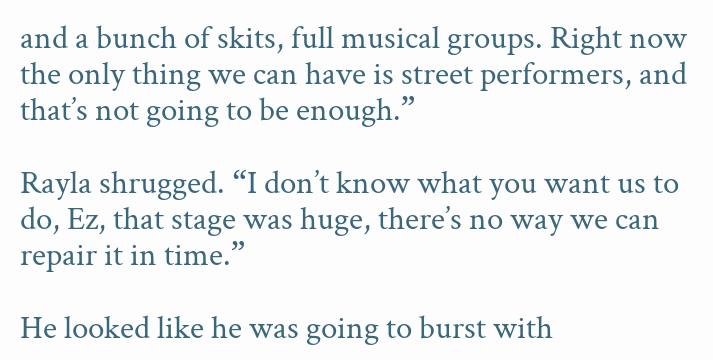and a bunch of skits, full musical groups. Right now the only thing we can have is street performers, and that’s not going to be enough.”

Rayla shrugged. “I don’t know what you want us to do, Ez, that stage was huge, there’s no way we can repair it in time.”

He looked like he was going to burst with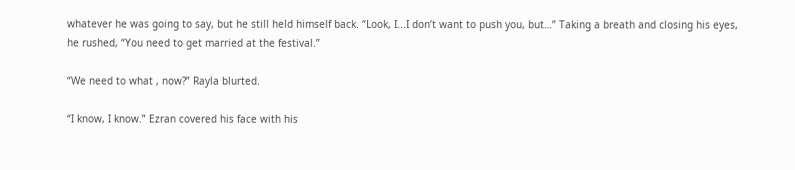whatever he was going to say, but he still held himself back. “Look, I...I don’t want to push you, but…” Taking a breath and closing his eyes, he rushed, “You need to get married at the festival.”

“We need to what , now?” Rayla blurted.

“I know, I know.” Ezran covered his face with his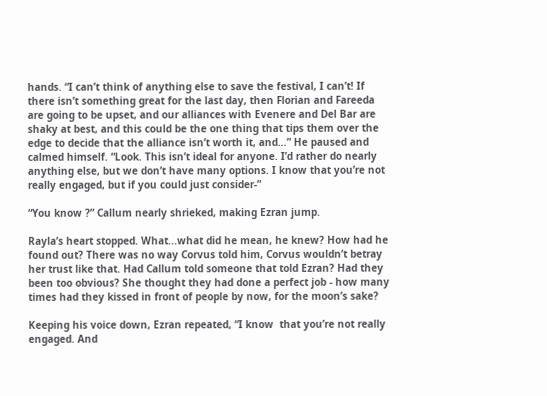hands. “I can’t think of anything else to save the festival, I can’t! If there isn’t something great for the last day, then Florian and Fareeda are going to be upset, and our alliances with Evenere and Del Bar are shaky at best, and this could be the one thing that tips them over the edge to decide that the alliance isn’t worth it, and…” He paused and calmed himself. “Look. This isn’t ideal for anyone. I’d rather do nearly anything else, but we don’t have many options. I know that you’re not really engaged, but if you could just consider-”

“You know ?” Callum nearly shrieked, making Ezran jump.

Rayla’s heart stopped. What...what did he mean, he knew? How had he found out? There was no way Corvus told him, Corvus wouldn’t betray her trust like that. Had Callum told someone that told Ezran? Had they been too obvious? She thought they had done a perfect job - how many times had they kissed in front of people by now, for the moon’s sake?

Keeping his voice down, Ezran repeated, “I know  that you’re not really engaged. And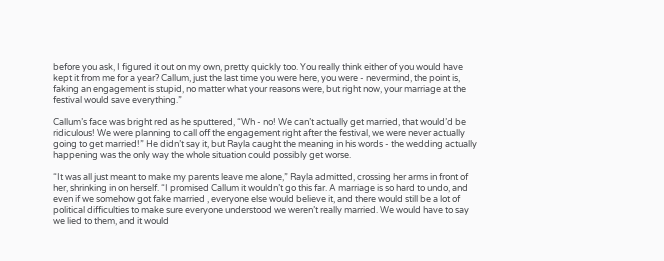before you ask, I figured it out on my own, pretty quickly too. You really think either of you would have kept it from me for a year? Callum, just the last time you were here, you were - nevermind, the point is, faking an engagement is stupid, no matter what your reasons were, but right now, your marriage at the festival would save everything.”

Callum’s face was bright red as he sputtered, “Wh - no! We can’t actually get married, that would’d be ridiculous! We were planning to call off the engagement right after the festival, we were never actually going to get married!” He didn’t say it, but Rayla caught the meaning in his words - the wedding actually happening was the only way the whole situation could possibly get worse.

“It was all just meant to make my parents leave me alone,” Rayla admitted, crossing her arms in front of her, shrinking in on herself. “I promised Callum it wouldn’t go this far. A marriage is so hard to undo, and even if we somehow got fake married , everyone else would believe it, and there would still be a lot of political difficulties to make sure everyone understood we weren’t really married. We would have to say we lied to them, and it would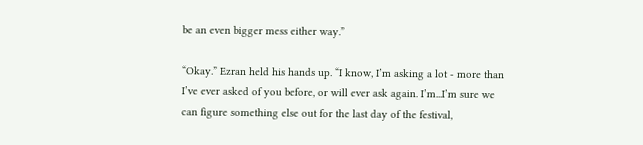be an even bigger mess either way.”

“Okay.” Ezran held his hands up. “I know, I’m asking a lot - more than I’ve ever asked of you before, or will ever ask again. I’m...I’m sure we can figure something else out for the last day of the festival,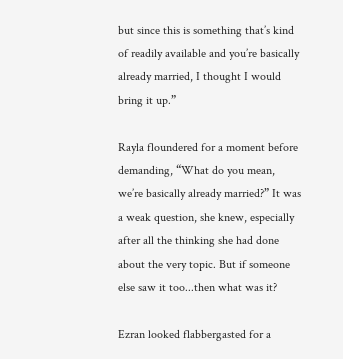but since this is something that’s kind of readily available and you’re basically already married, I thought I would bring it up.”

Rayla floundered for a moment before demanding, “What do you mean, we’re basically already married?” It was a weak question, she knew, especially after all the thinking she had done about the very topic. But if someone else saw it too...then what was it?

Ezran looked flabbergasted for a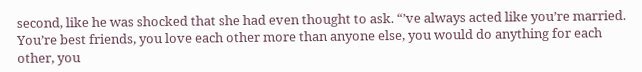second, like he was shocked that she had even thought to ask. “’ve always acted like you’re married. You’re best friends, you love each other more than anyone else, you would do anything for each other, you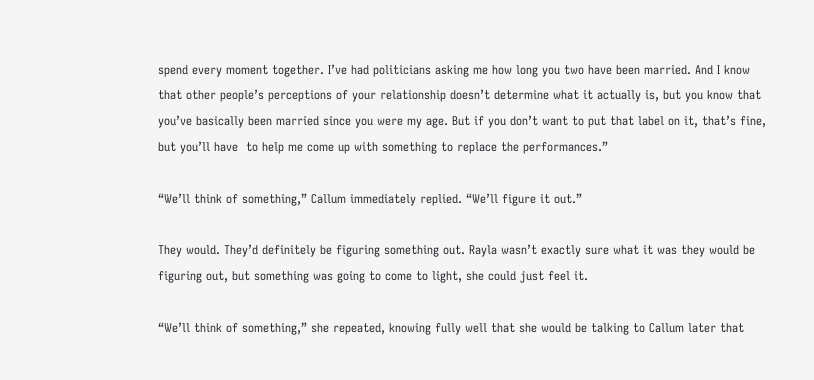spend every moment together. I’ve had politicians asking me how long you two have been married. And I know that other people’s perceptions of your relationship doesn’t determine what it actually is, but you know that you’ve basically been married since you were my age. But if you don’t want to put that label on it, that’s fine, but you’ll have  to help me come up with something to replace the performances.”

“We’ll think of something,” Callum immediately replied. “We’ll figure it out.”

They would. They’d definitely be figuring something out. Rayla wasn’t exactly sure what it was they would be figuring out, but something was going to come to light, she could just feel it.

“We’ll think of something,” she repeated, knowing fully well that she would be talking to Callum later that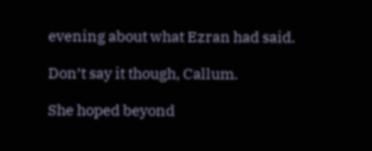evening about what Ezran had said.

Don’t say it though, Callum.

She hoped beyond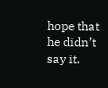hope that he didn’t say it.